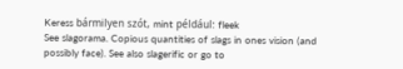Keress bármilyen szót, mint például: fleek
See slagorama. Copious quantities of slags in ones vision (and possibly face). See also slagerific or go to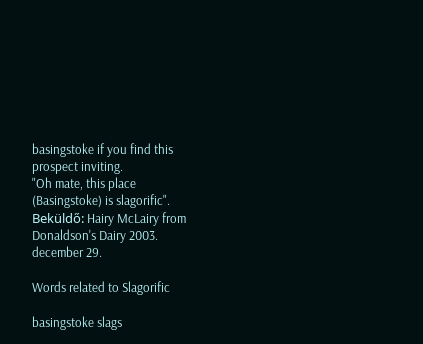basingstoke if you find this prospect inviting.
"Oh mate, this place (Basingstoke) is slagorific".
Beküldő: Hairy McLairy from Donaldson's Dairy 2003. december 29.

Words related to Slagorific

basingstoke slags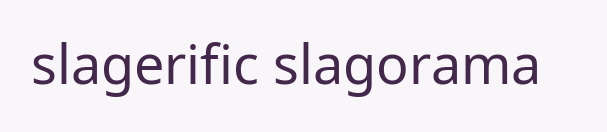slagerific slagorama